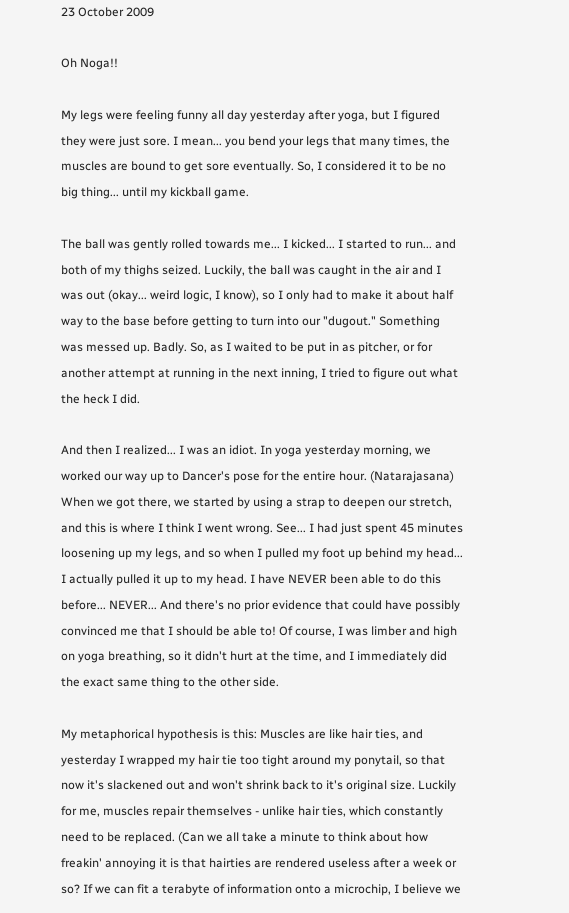23 October 2009

Oh Noga!!

My legs were feeling funny all day yesterday after yoga, but I figured they were just sore. I mean... you bend your legs that many times, the muscles are bound to get sore eventually. So, I considered it to be no big thing... until my kickball game.

The ball was gently rolled towards me... I kicked... I started to run... and both of my thighs seized. Luckily, the ball was caught in the air and I was out (okay... weird logic, I know), so I only had to make it about half way to the base before getting to turn into our "dugout." Something was messed up. Badly. So, as I waited to be put in as pitcher, or for another attempt at running in the next inning, I tried to figure out what the heck I did.

And then I realized... I was an idiot. In yoga yesterday morning, we worked our way up to Dancer's pose for the entire hour. (Natarajasana) When we got there, we started by using a strap to deepen our stretch, and this is where I think I went wrong. See... I had just spent 45 minutes loosening up my legs, and so when I pulled my foot up behind my head... I actually pulled it up to my head. I have NEVER been able to do this before... NEVER... And there's no prior evidence that could have possibly convinced me that I should be able to! Of course, I was limber and high on yoga breathing, so it didn't hurt at the time, and I immediately did the exact same thing to the other side.

My metaphorical hypothesis is this: Muscles are like hair ties, and yesterday I wrapped my hair tie too tight around my ponytail, so that now it's slackened out and won't shrink back to it's original size. Luckily for me, muscles repair themselves - unlike hair ties, which constantly need to be replaced. (Can we all take a minute to think about how freakin' annoying it is that hairties are rendered useless after a week or so? If we can fit a terabyte of information onto a microchip, I believe we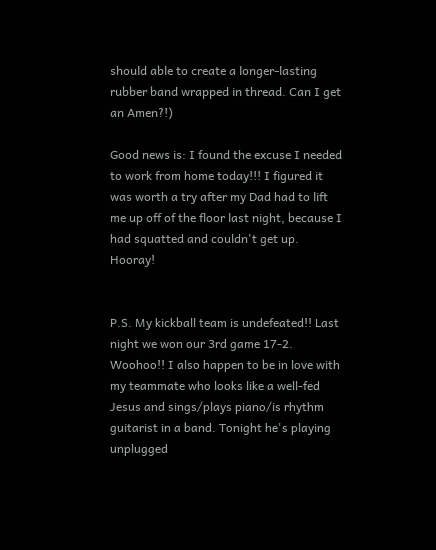should able to create a longer-lasting rubber band wrapped in thread. Can I get an Amen?!)

Good news is: I found the excuse I needed to work from home today!!! I figured it was worth a try after my Dad had to lift me up off of the floor last night, because I had squatted and couldn't get up. Hooray!


P.S. My kickball team is undefeated!! Last night we won our 3rd game 17-2. Woohoo!! I also happen to be in love with my teammate who looks like a well-fed Jesus and sings/plays piano/is rhythm guitarist in a band. Tonight he's playing unplugged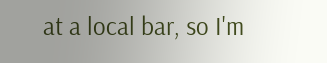at a local bar, so I'm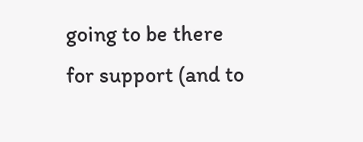going to be there for support (and to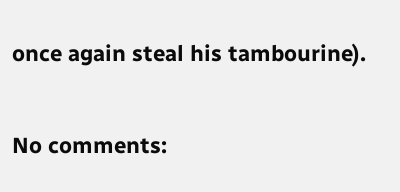once again steal his tambourine).

No comments: